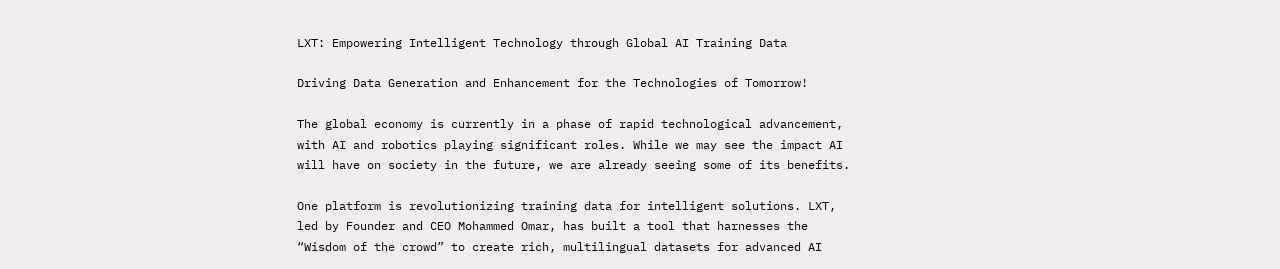LXT: Empowering Intelligent Technology through Global AI Training Data

Driving Data Generation and Enhancement for the Technologies of Tomorrow!

The global economy is currently in a phase of rapid technological advancement, with AI and robotics playing significant roles. While we may see the impact AI will have on society in the future, we are already seeing some of its benefits.

One platform is revolutionizing training data for intelligent solutions. LXT, led by Founder and CEO Mohammed Omar, has built a tool that harnesses the “Wisdom of the crowd” to create rich, multilingual datasets for advanced AI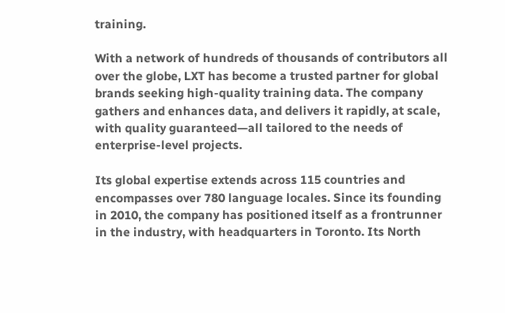training.

With a network of hundreds of thousands of contributors all over the globe, LXT has become a trusted partner for global brands seeking high-quality training data. The company gathers and enhances data, and delivers it rapidly, at scale, with quality guaranteed—all tailored to the needs of enterprise-level projects.

Its global expertise extends across 115 countries and encompasses over 780 language locales. Since its founding in 2010, the company has positioned itself as a frontrunner in the industry, with headquarters in Toronto. Its North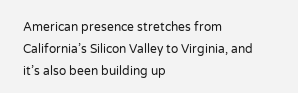American presence stretches from California’s Silicon Valley to Virginia, and it’s also been building up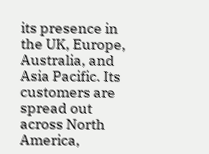its presence in the UK, Europe, Australia, and Asia Pacific. Its customers are spread out across North America,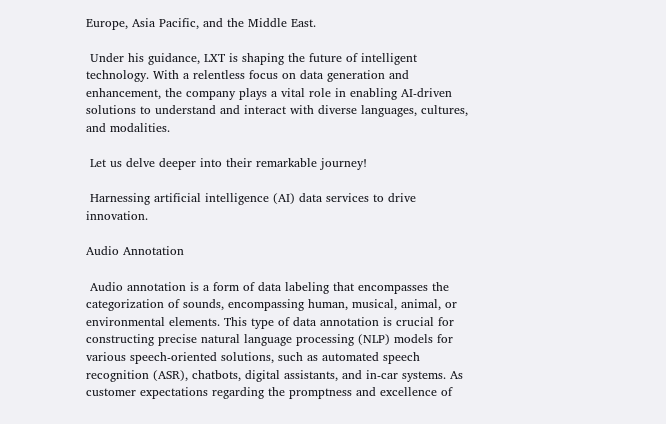Europe, Asia Pacific, and the Middle East.

 Under his guidance, LXT is shaping the future of intelligent technology. With a relentless focus on data generation and enhancement, the company plays a vital role in enabling AI-driven solutions to understand and interact with diverse languages, cultures, and modalities.

 Let us delve deeper into their remarkable journey!

 Harnessing artificial intelligence (AI) data services to drive innovation.

Audio Annotation

 Audio annotation is a form of data labeling that encompasses the categorization of sounds, encompassing human, musical, animal, or environmental elements. This type of data annotation is crucial for constructing precise natural language processing (NLP) models for various speech-oriented solutions, such as automated speech recognition (ASR), chatbots, digital assistants, and in-car systems. As customer expectations regarding the promptness and excellence of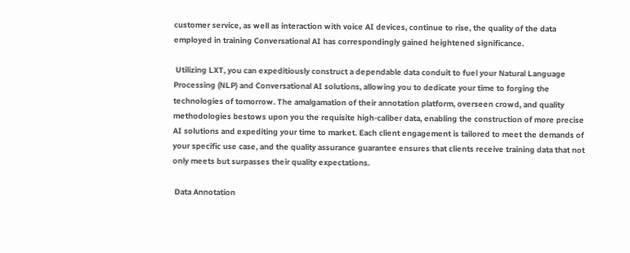customer service, as well as interaction with voice AI devices, continue to rise, the quality of the data employed in training Conversational AI has correspondingly gained heightened significance.

 Utilizing LXT, you can expeditiously construct a dependable data conduit to fuel your Natural Language Processing (NLP) and Conversational AI solutions, allowing you to dedicate your time to forging the technologies of tomorrow. The amalgamation of their annotation platform, overseen crowd, and quality methodologies bestows upon you the requisite high-caliber data, enabling the construction of more precise AI solutions and expediting your time to market. Each client engagement is tailored to meet the demands of your specific use case, and the quality assurance guarantee ensures that clients receive training data that not only meets but surpasses their quality expectations.

 Data Annotation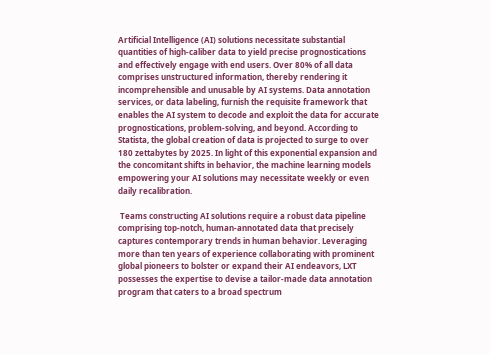Artificial Intelligence (AI) solutions necessitate substantial quantities of high-caliber data to yield precise prognostications and effectively engage with end users. Over 80% of all data comprises unstructured information, thereby rendering it incomprehensible and unusable by AI systems. Data annotation services, or data labeling, furnish the requisite framework that enables the AI system to decode and exploit the data for accurate prognostications, problem-solving, and beyond. According to Statista, the global creation of data is projected to surge to over 180 zettabytes by 2025. In light of this exponential expansion and the concomitant shifts in behavior, the machine learning models empowering your AI solutions may necessitate weekly or even daily recalibration.

 Teams constructing AI solutions require a robust data pipeline comprising top-notch, human-annotated data that precisely captures contemporary trends in human behavior. Leveraging more than ten years of experience collaborating with prominent global pioneers to bolster or expand their AI endeavors, LXT possesses the expertise to devise a tailor-made data annotation program that caters to a broad spectrum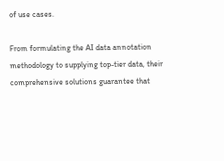of use cases.

From formulating the AI data annotation methodology to supplying top-tier data, their comprehensive solutions guarantee that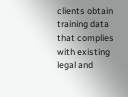clients obtain training data that complies with existing legal and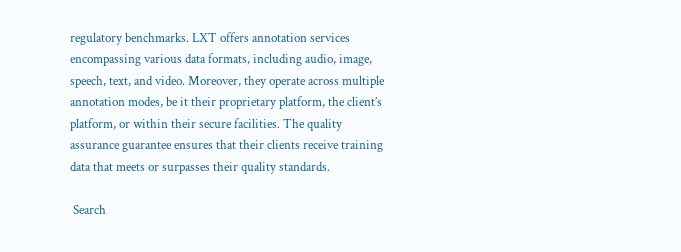regulatory benchmarks. LXT offers annotation services encompassing various data formats, including audio, image, speech, text, and video. Moreover, they operate across multiple annotation modes, be it their proprietary platform, the client’s platform, or within their secure facilities. The quality assurance guarantee ensures that their clients receive training data that meets or surpasses their quality standards.

 Search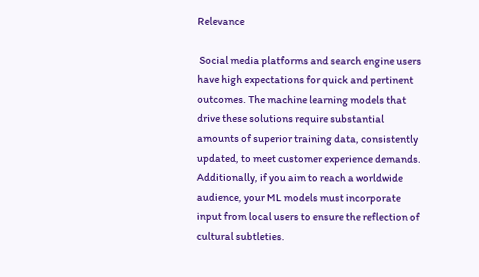Relevance

 Social media platforms and search engine users have high expectations for quick and pertinent outcomes. The machine learning models that drive these solutions require substantial amounts of superior training data, consistently updated, to meet customer experience demands. Additionally, if you aim to reach a worldwide audience, your ML models must incorporate input from local users to ensure the reflection of cultural subtleties.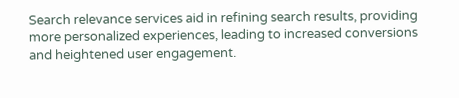Search relevance services aid in refining search results, providing more personalized experiences, leading to increased conversions and heightened user engagement.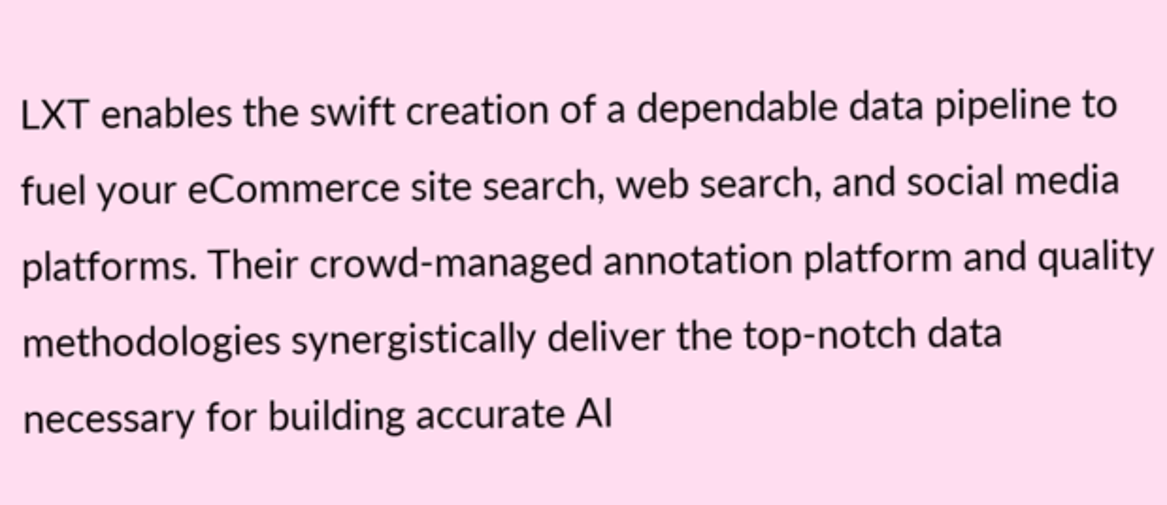LXT enables the swift creation of a dependable data pipeline to fuel your eCommerce site search, web search, and social media platforms. Their crowd-managed annotation platform and quality methodologies synergistically deliver the top-notch data necessary for building accurate AI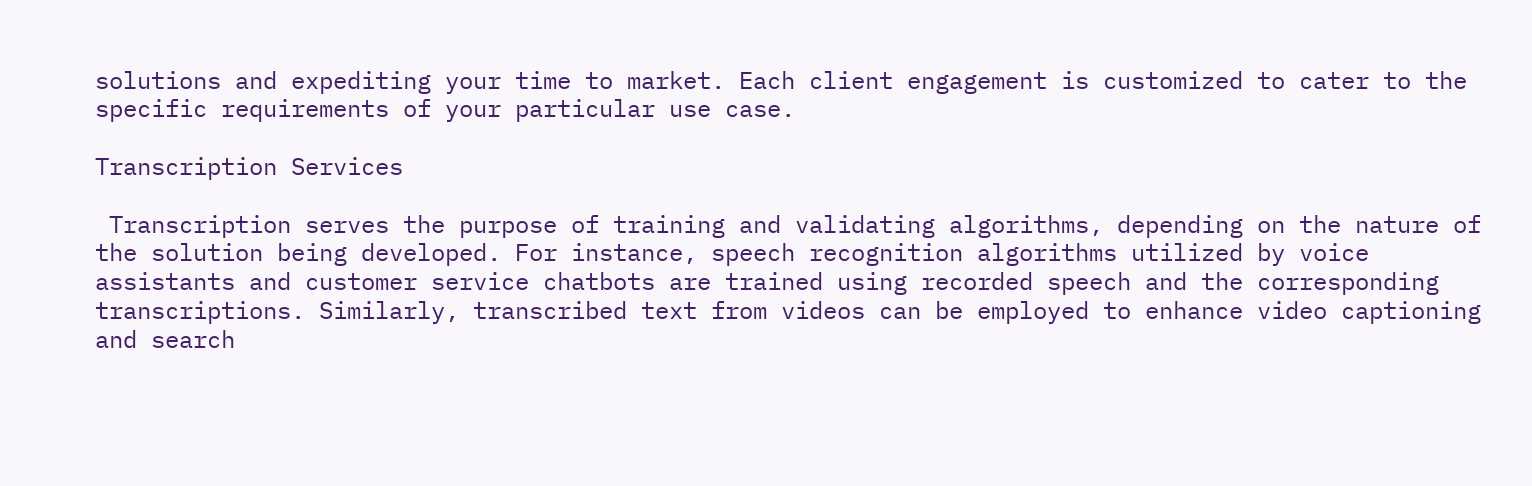solutions and expediting your time to market. Each client engagement is customized to cater to the specific requirements of your particular use case.

Transcription Services

 Transcription serves the purpose of training and validating algorithms, depending on the nature of the solution being developed. For instance, speech recognition algorithms utilized by voice assistants and customer service chatbots are trained using recorded speech and the corresponding transcriptions. Similarly, transcribed text from videos can be employed to enhance video captioning and search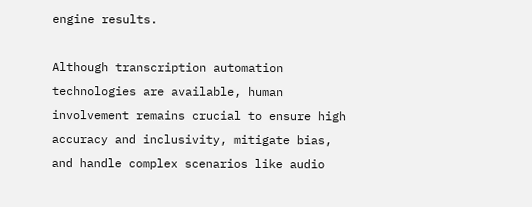engine results.

Although transcription automation technologies are available, human involvement remains crucial to ensure high accuracy and inclusivity, mitigate bias, and handle complex scenarios like audio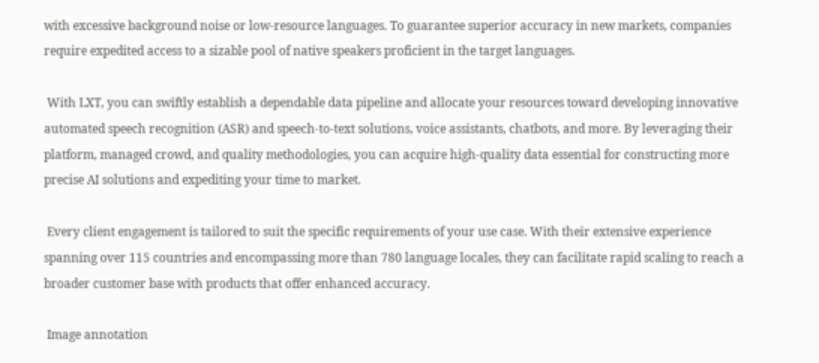with excessive background noise or low-resource languages. To guarantee superior accuracy in new markets, companies require expedited access to a sizable pool of native speakers proficient in the target languages.

 With LXT, you can swiftly establish a dependable data pipeline and allocate your resources toward developing innovative automated speech recognition (ASR) and speech-to-text solutions, voice assistants, chatbots, and more. By leveraging their platform, managed crowd, and quality methodologies, you can acquire high-quality data essential for constructing more precise AI solutions and expediting your time to market.

 Every client engagement is tailored to suit the specific requirements of your use case. With their extensive experience spanning over 115 countries and encompassing more than 780 language locales, they can facilitate rapid scaling to reach a broader customer base with products that offer enhanced accuracy.

 Image annotation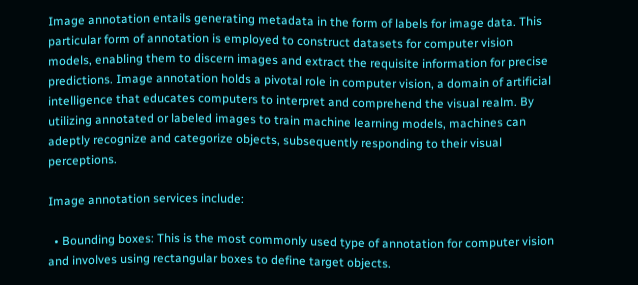Image annotation entails generating metadata in the form of labels for image data. This particular form of annotation is employed to construct datasets for computer vision models, enabling them to discern images and extract the requisite information for precise predictions. Image annotation holds a pivotal role in computer vision, a domain of artificial intelligence that educates computers to interpret and comprehend the visual realm. By utilizing annotated or labeled images to train machine learning models, machines can adeptly recognize and categorize objects, subsequently responding to their visual perceptions.

Image annotation services include:

  • Bounding boxes: This is the most commonly used type of annotation for computer vision and involves using rectangular boxes to define target objects.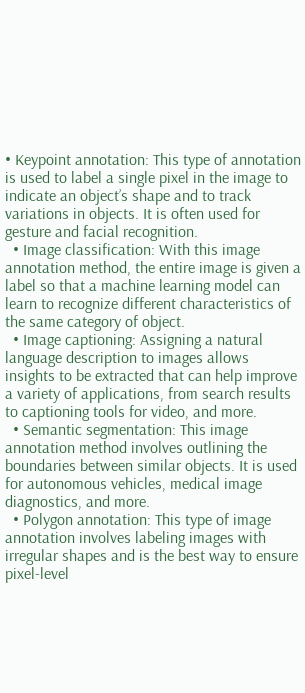• Keypoint annotation: This type of annotation is used to label a single pixel in the image to indicate an object’s shape and to track variations in objects. It is often used for gesture and facial recognition.
  • Image classification: With this image annotation method, the entire image is given a label so that a machine learning model can learn to recognize different characteristics of the same category of object.
  • Image captioning: Assigning a natural language description to images allows insights to be extracted that can help improve a variety of applications, from search results to captioning tools for video, and more.
  • Semantic segmentation: This image annotation method involves outlining the boundaries between similar objects. It is used for autonomous vehicles, medical image diagnostics, and more.
  • Polygon annotation: This type of image annotation involves labeling images with irregular shapes and is the best way to ensure pixel-level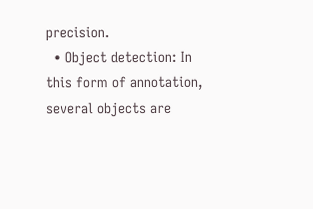precision.
  • Object detection: In this form of annotation, several objects are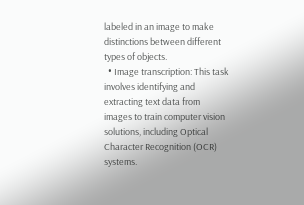labeled in an image to make distinctions between different types of objects.
  • Image transcription: This task involves identifying and extracting text data from images to train computer vision solutions, including Optical Character Recognition (OCR) systems.